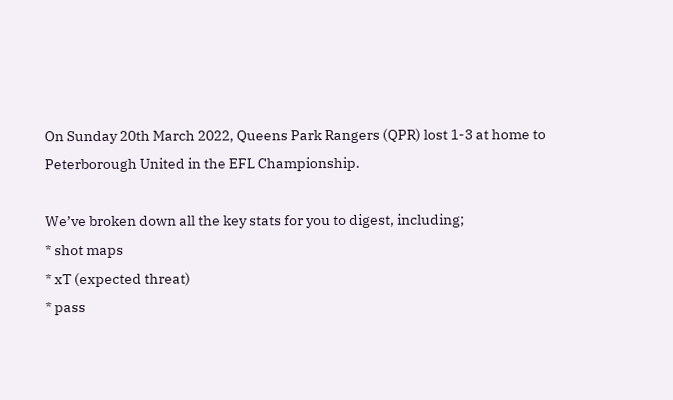On Sunday 20th March 2022, Queens Park Rangers (QPR) lost 1-3 at home to Peterborough United in the EFL Championship.

We’ve broken down all the key stats for you to digest, including;
* shot maps
* xT (expected threat)
* pass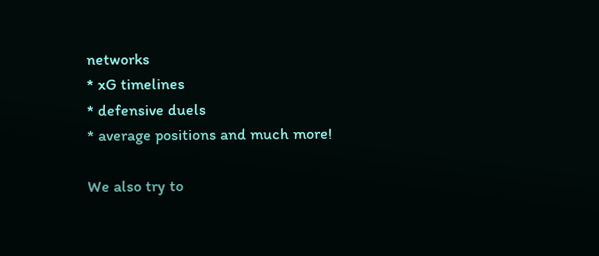networks
* xG timelines
* defensive duels
* average positions and much more!

We also try to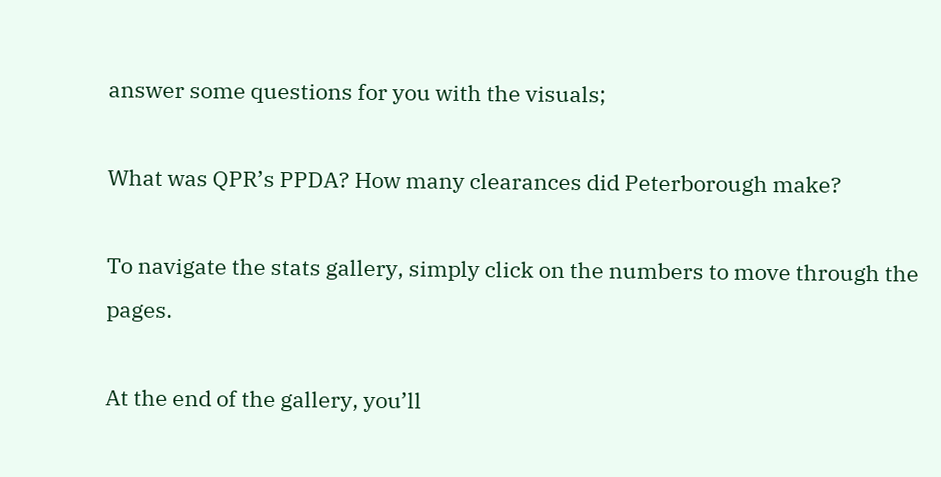answer some questions for you with the visuals;

What was QPR’s PPDA? How many clearances did Peterborough make?

To navigate the stats gallery, simply click on the numbers to move through the pages.

At the end of the gallery, you’ll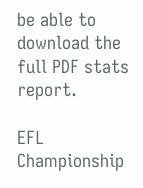be able to download the full PDF stats report.

EFL Championship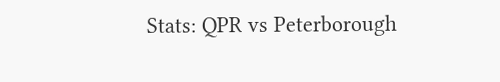Stats: QPR vs Peterborough